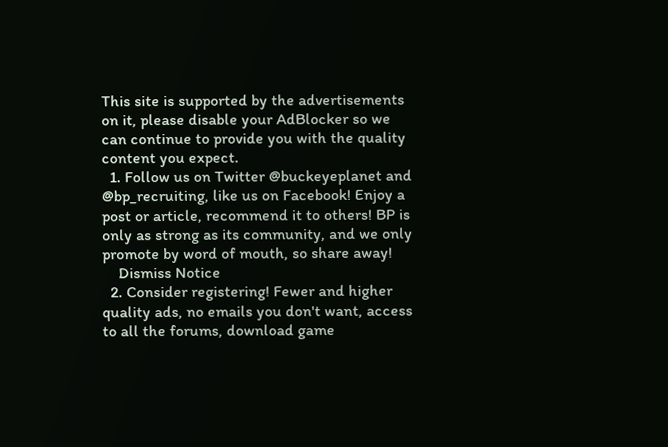This site is supported by the advertisements on it, please disable your AdBlocker so we can continue to provide you with the quality content you expect.
  1. Follow us on Twitter @buckeyeplanet and @bp_recruiting, like us on Facebook! Enjoy a post or article, recommend it to others! BP is only as strong as its community, and we only promote by word of mouth, so share away!
    Dismiss Notice
  2. Consider registering! Fewer and higher quality ads, no emails you don't want, access to all the forums, download game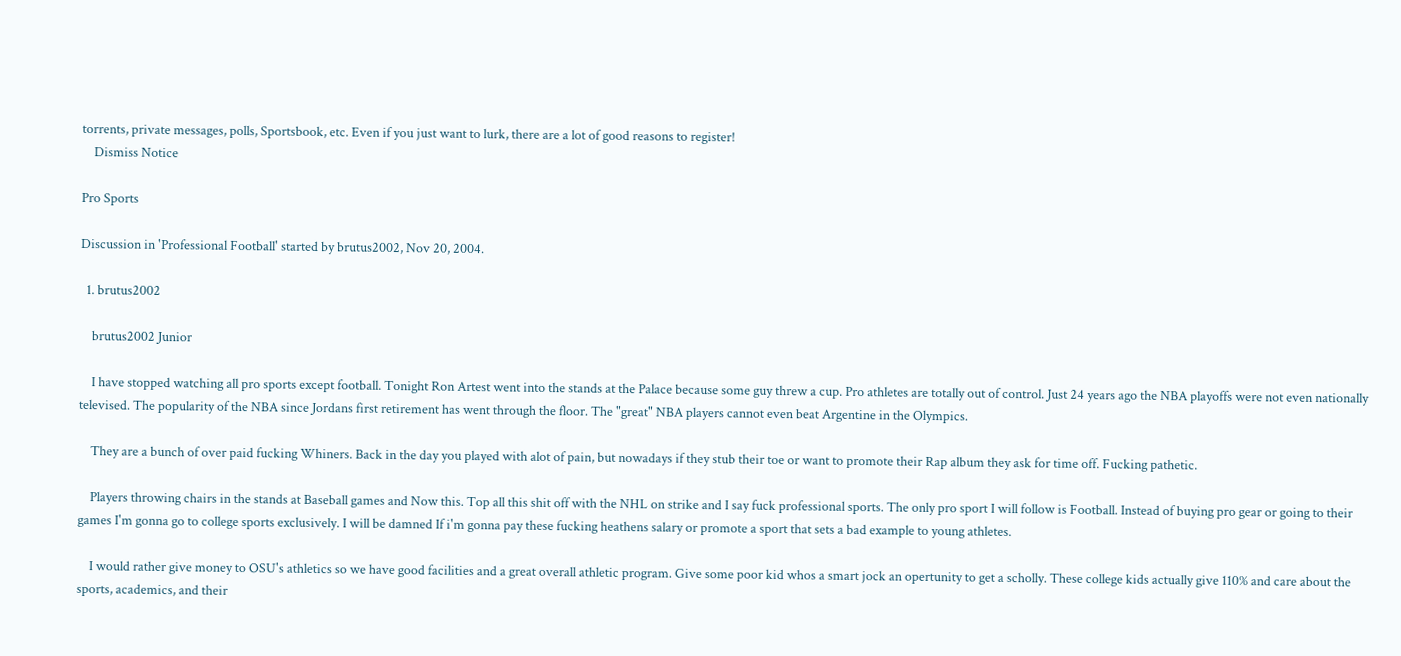torrents, private messages, polls, Sportsbook, etc. Even if you just want to lurk, there are a lot of good reasons to register!
    Dismiss Notice

Pro Sports

Discussion in 'Professional Football' started by brutus2002, Nov 20, 2004.

  1. brutus2002

    brutus2002 Junior

    I have stopped watching all pro sports except football. Tonight Ron Artest went into the stands at the Palace because some guy threw a cup. Pro athletes are totally out of control. Just 24 years ago the NBA playoffs were not even nationally televised. The popularity of the NBA since Jordans first retirement has went through the floor. The "great" NBA players cannot even beat Argentine in the Olympics.

    They are a bunch of over paid fucking Whiners. Back in the day you played with alot of pain, but nowadays if they stub their toe or want to promote their Rap album they ask for time off. Fucking pathetic.

    Players throwing chairs in the stands at Baseball games and Now this. Top all this shit off with the NHL on strike and I say fuck professional sports. The only pro sport I will follow is Football. Instead of buying pro gear or going to their games I'm gonna go to college sports exclusively. I will be damned If i'm gonna pay these fucking heathens salary or promote a sport that sets a bad example to young athletes.

    I would rather give money to OSU's athletics so we have good facilities and a great overall athletic program. Give some poor kid whos a smart jock an opertunity to get a scholly. These college kids actually give 110% and care about the sports, academics, and their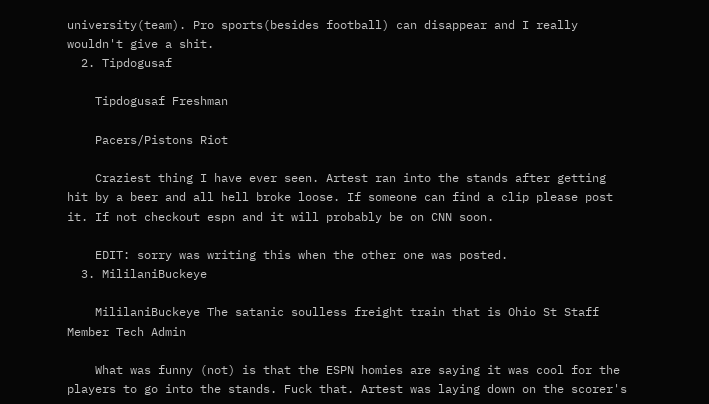university(team). Pro sports(besides football) can disappear and I really wouldn't give a shit.
  2. Tipdogusaf

    Tipdogusaf Freshman

    Pacers/Pistons Riot

    Craziest thing I have ever seen. Artest ran into the stands after getting hit by a beer and all hell broke loose. If someone can find a clip please post it. If not checkout espn and it will probably be on CNN soon.

    EDIT: sorry was writing this when the other one was posted.
  3. MililaniBuckeye

    MililaniBuckeye The satanic soulless freight train that is Ohio St Staff Member Tech Admin

    What was funny (not) is that the ESPN homies are saying it was cool for the players to go into the stands. Fuck that. Artest was laying down on the scorer's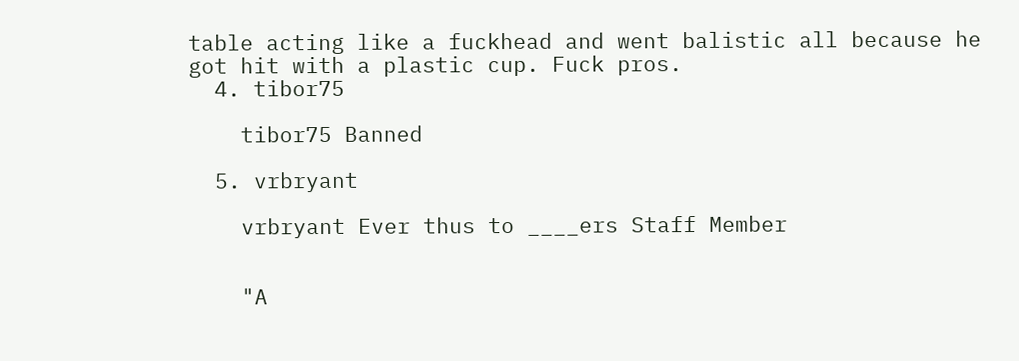table acting like a fuckhead and went balistic all because he got hit with a plastic cup. Fuck pros.
  4. tibor75

    tibor75 Banned

  5. vrbryant

    vrbryant Ever thus to ____ers Staff Member


    "A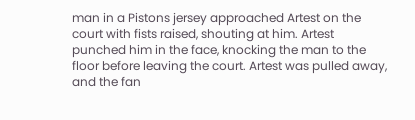man in a Pistons jersey approached Artest on the court with fists raised, shouting at him. Artest punched him in the face, knocking the man to the floor before leaving the court. Artest was pulled away, and the fan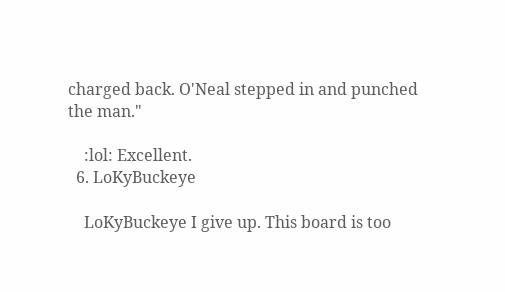charged back. O'Neal stepped in and punched the man."

    :lol: Excellent.
  6. LoKyBuckeye

    LoKyBuckeye I give up. This board is too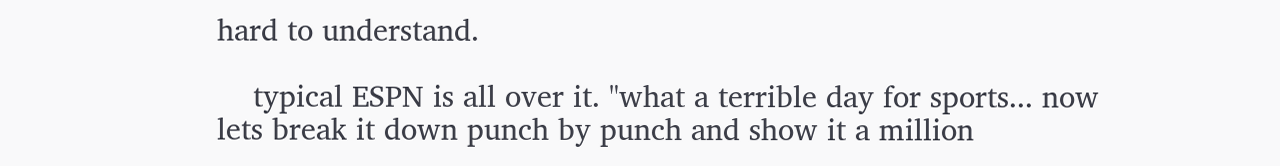hard to understand.

    typical ESPN is all over it. "what a terrible day for sports... now lets break it down punch by punch and show it a million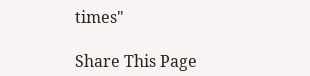times"

Share This Page